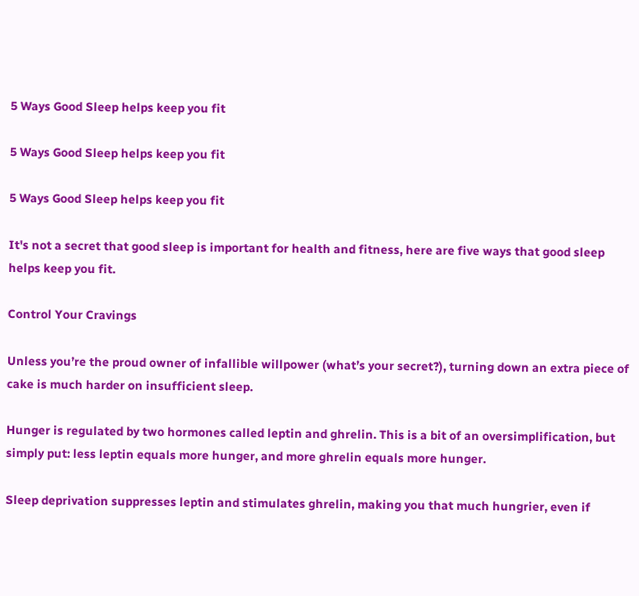5 Ways Good Sleep helps keep you fit

5 Ways Good Sleep helps keep you fit

5 Ways Good Sleep helps keep you fit

It's not a secret that good sleep is important for health and fitness, here are five ways that good sleep helps keep you fit.

Control Your Cravings

Unless you’re the proud owner of infallible willpower (what’s your secret?), turning down an extra piece of cake is much harder on insufficient sleep.

Hunger is regulated by two hormones called leptin and ghrelin. This is a bit of an oversimplification, but simply put: less leptin equals more hunger, and more ghrelin equals more hunger.

Sleep deprivation suppresses leptin and stimulates ghrelin, making you that much hungrier, even if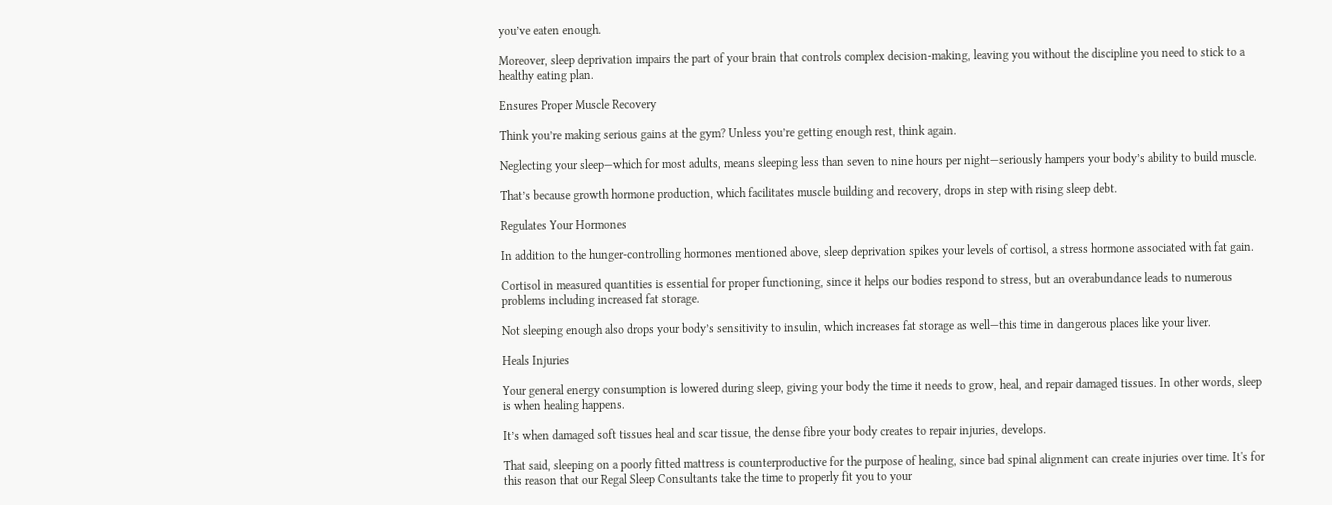you’ve eaten enough.

Moreover, sleep deprivation impairs the part of your brain that controls complex decision-making, leaving you without the discipline you need to stick to a healthy eating plan.

Ensures Proper Muscle Recovery

Think you’re making serious gains at the gym? Unless you’re getting enough rest, think again.

Neglecting your sleep—which for most adults, means sleeping less than seven to nine hours per night—seriously hampers your body’s ability to build muscle.

That’s because growth hormone production, which facilitates muscle building and recovery, drops in step with rising sleep debt.

Regulates Your Hormones

In addition to the hunger-controlling hormones mentioned above, sleep deprivation spikes your levels of cortisol, a stress hormone associated with fat gain.

Cortisol in measured quantities is essential for proper functioning, since it helps our bodies respond to stress, but an overabundance leads to numerous problems including increased fat storage.

Not sleeping enough also drops your body’s sensitivity to insulin, which increases fat storage as well—this time in dangerous places like your liver.

Heals Injuries

Your general energy consumption is lowered during sleep, giving your body the time it needs to grow, heal, and repair damaged tissues. In other words, sleep is when healing happens.

It’s when damaged soft tissues heal and scar tissue, the dense fibre your body creates to repair injuries, develops.

That said, sleeping on a poorly fitted mattress is counterproductive for the purpose of healing, since bad spinal alignment can create injuries over time. It's for this reason that our Regal Sleep Consultants take the time to properly fit you to your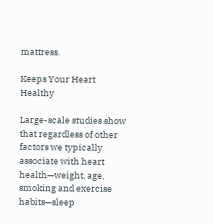mattress.

Keeps Your Heart Healthy

Large-scale studies show that regardless of other factors we typically associate with heart health—weight, age, smoking and exercise habits—sleep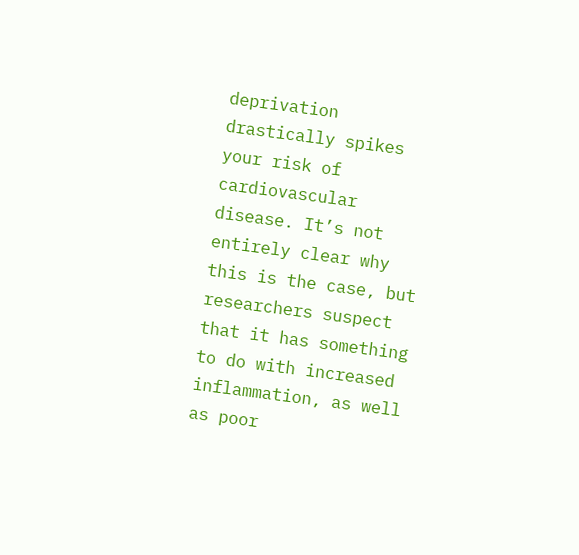deprivation drastically spikes your risk of cardiovascular disease. It’s not entirely clear why this is the case, but researchers suspect that it has something to do with increased inflammation, as well as poor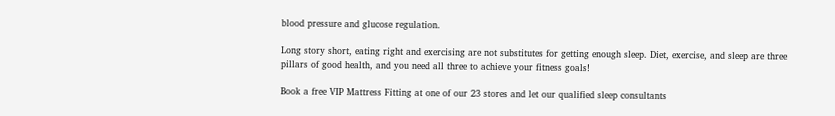blood pressure and glucose regulation.

Long story short, eating right and exercising are not substitutes for getting enough sleep. Diet, exercise, and sleep are three pillars of good health, and you need all three to achieve your fitness goals!

Book a free VIP Mattress Fitting at one of our 23 stores and let our qualified sleep consultants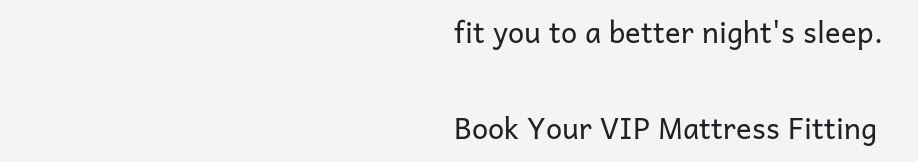fit you to a better night's sleep.

Book Your VIP Mattress Fitting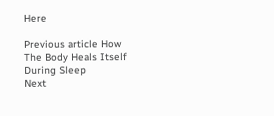Here

Previous article How The Body Heals Itself During Sleep
Next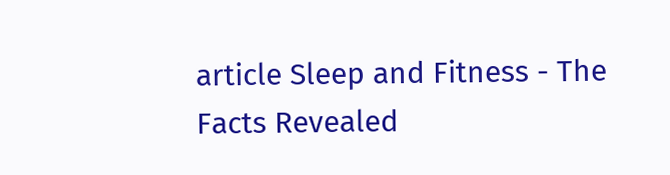article Sleep and Fitness - The Facts Revealed